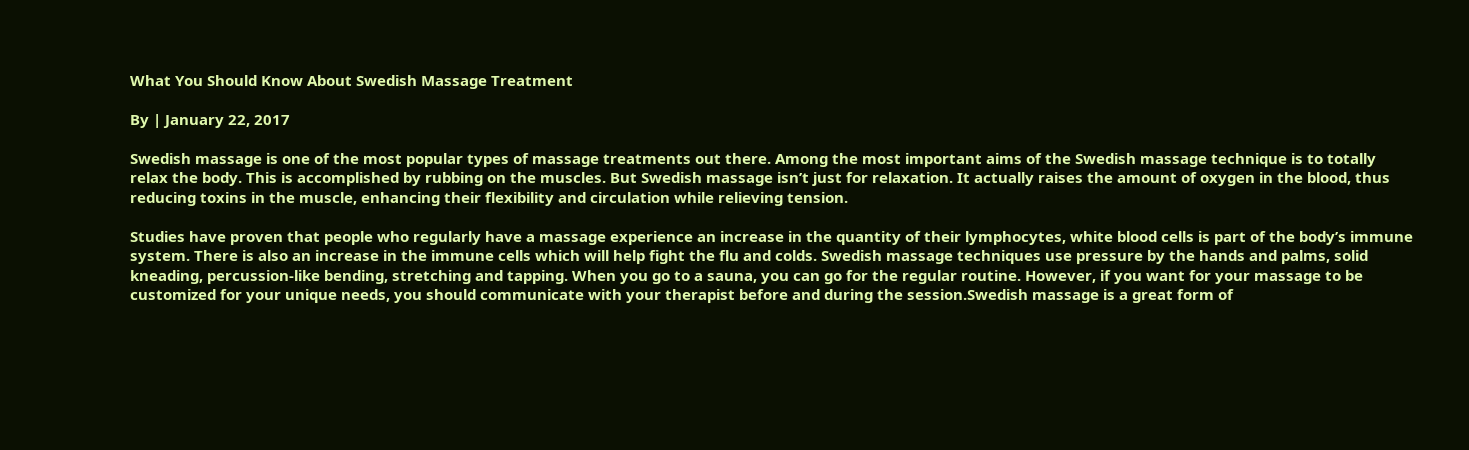What You Should Know About Swedish Massage Treatment

By | January 22, 2017

Swedish massage is one of the most popular types of massage treatments out there. Among the most important aims of the Swedish massage technique is to totally relax the body. This is accomplished by rubbing on the muscles. But Swedish massage isn’t just for relaxation. It actually raises the amount of oxygen in the blood, thus reducing toxins in the muscle, enhancing their flexibility and circulation while relieving tension.

Studies have proven that people who regularly have a massage experience an increase in the quantity of their lymphocytes, white blood cells is part of the body’s immune system. There is also an increase in the immune cells which will help fight the flu and colds. Swedish massage techniques use pressure by the hands and palms, solid kneading, percussion-like bending, stretching and tapping. When you go to a sauna, you can go for the regular routine. However, if you want for your massage to be customized for your unique needs, you should communicate with your therapist before and during the session.Swedish massage is a great form of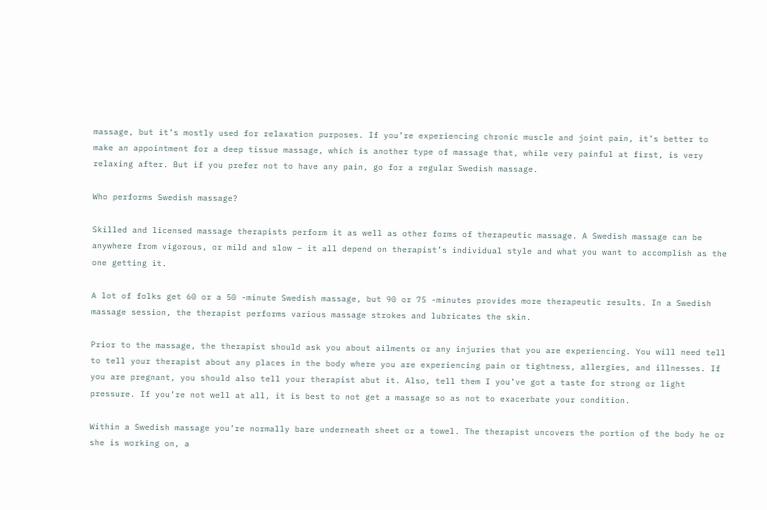massage, but it’s mostly used for relaxation purposes. If you’re experiencing chronic muscle and joint pain, it’s better to make an appointment for a deep tissue massage, which is another type of massage that, while very painful at first, is very relaxing after. But if you prefer not to have any pain, go for a regular Swedish massage.

Who performs Swedish massage?

Skilled and licensed massage therapists perform it as well as other forms of therapeutic massage. A Swedish massage can be anywhere from vigorous, or mild and slow – it all depend on therapist’s individual style and what you want to accomplish as the one getting it.

A lot of folks get 60 or a 50 -minute Swedish massage, but 90 or 75 -minutes provides more therapeutic results. In a Swedish massage session, the therapist performs various massage strokes and lubricates the skin.

Prior to the massage, the therapist should ask you about ailments or any injuries that you are experiencing. You will need tell to tell your therapist about any places in the body where you are experiencing pain or tightness, allergies, and illnesses. If you are pregnant, you should also tell your therapist abut it. Also, tell them I you’ve got a taste for strong or light pressure. If you’re not well at all, it is best to not get a massage so as not to exacerbate your condition.

Within a Swedish massage you’re normally bare underneath sheet or a towel. The therapist uncovers the portion of the body he or she is working on, a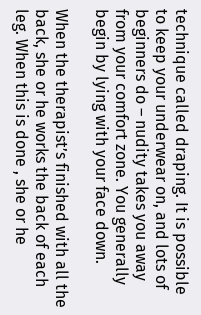technique called draping. It is possible to keep your underwear on, and lots of beginners do – nudity takes you away from your comfort zone. You generally begin by lying with your face down.

When the therapist’s finished with all the back, she or he works the back of each leg. When this is done , she or he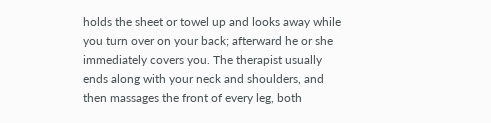holds the sheet or towel up and looks away while you turn over on your back; afterward he or she immediately covers you. The therapist usually ends along with your neck and shoulders, and then massages the front of every leg, both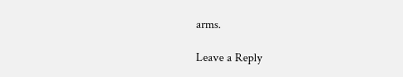arms.

Leave a Reply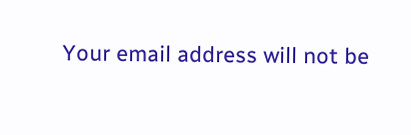Your email address will not be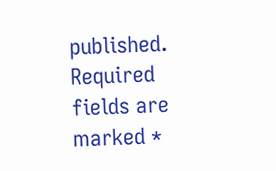published. Required fields are marked *